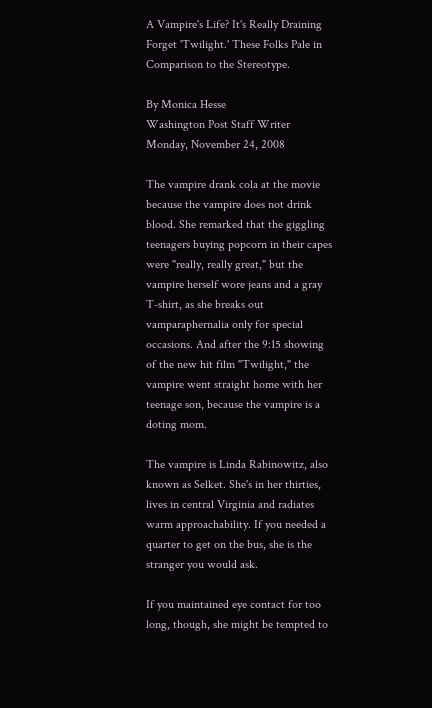A Vampire's Life? It's Really Draining
Forget 'Twilight.' These Folks Pale in Comparison to the Stereotype.

By Monica Hesse
Washington Post Staff Writer
Monday, November 24, 2008

The vampire drank cola at the movie because the vampire does not drink blood. She remarked that the giggling teenagers buying popcorn in their capes were "really, really great," but the vampire herself wore jeans and a gray T-shirt, as she breaks out vamparaphernalia only for special occasions. And after the 9:15 showing of the new hit film "Twilight," the vampire went straight home with her teenage son, because the vampire is a doting mom.

The vampire is Linda Rabinowitz, also known as Selket. She's in her thirties, lives in central Virginia and radiates warm approachability. If you needed a quarter to get on the bus, she is the stranger you would ask.

If you maintained eye contact for too long, though, she might be tempted to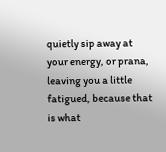quietly sip away at your energy, or prana, leaving you a little fatigued, because that is what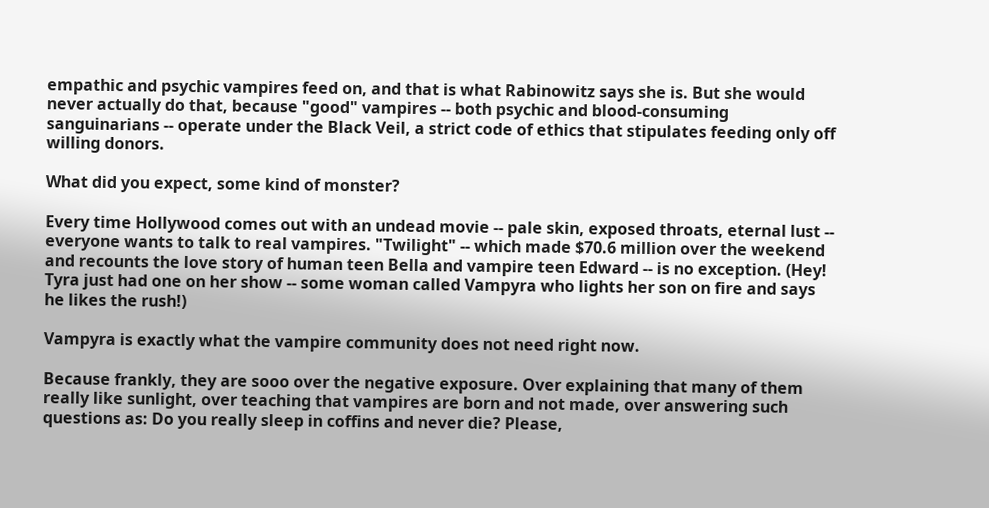empathic and psychic vampires feed on, and that is what Rabinowitz says she is. But she would never actually do that, because "good" vampires -- both psychic and blood-consuming sanguinarians -- operate under the Black Veil, a strict code of ethics that stipulates feeding only off willing donors.

What did you expect, some kind of monster?

Every time Hollywood comes out with an undead movie -- pale skin, exposed throats, eternal lust -- everyone wants to talk to real vampires. "Twilight" -- which made $70.6 million over the weekend and recounts the love story of human teen Bella and vampire teen Edward -- is no exception. (Hey! Tyra just had one on her show -- some woman called Vampyra who lights her son on fire and says he likes the rush!)

Vampyra is exactly what the vampire community does not need right now.

Because frankly, they are sooo over the negative exposure. Over explaining that many of them really like sunlight, over teaching that vampires are born and not made, over answering such questions as: Do you really sleep in coffins and never die? Please,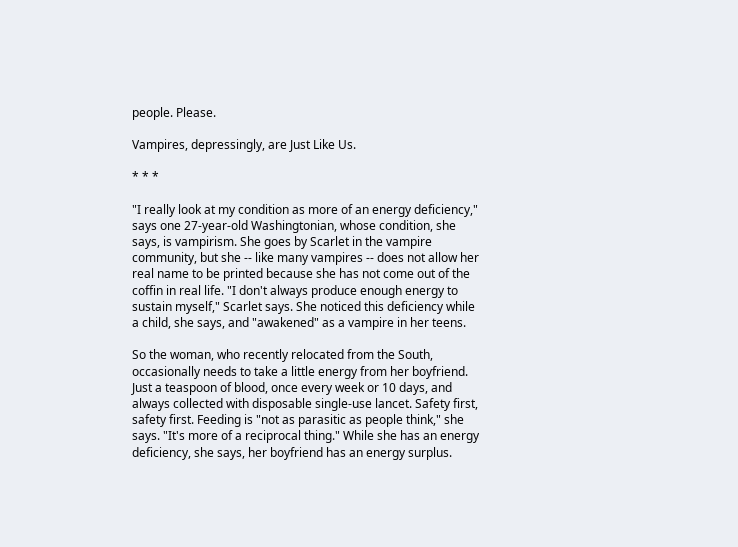people. Please.

Vampires, depressingly, are Just Like Us.

* * *

"I really look at my condition as more of an energy deficiency," says one 27-year-old Washingtonian, whose condition, she says, is vampirism. She goes by Scarlet in the vampire community, but she -- like many vampires -- does not allow her real name to be printed because she has not come out of the coffin in real life. "I don't always produce enough energy to sustain myself," Scarlet says. She noticed this deficiency while a child, she says, and "awakened" as a vampire in her teens.

So the woman, who recently relocated from the South, occasionally needs to take a little energy from her boyfriend. Just a teaspoon of blood, once every week or 10 days, and always collected with disposable single-use lancet. Safety first, safety first. Feeding is "not as parasitic as people think," she says. "It's more of a reciprocal thing." While she has an energy deficiency, she says, her boyfriend has an energy surplus.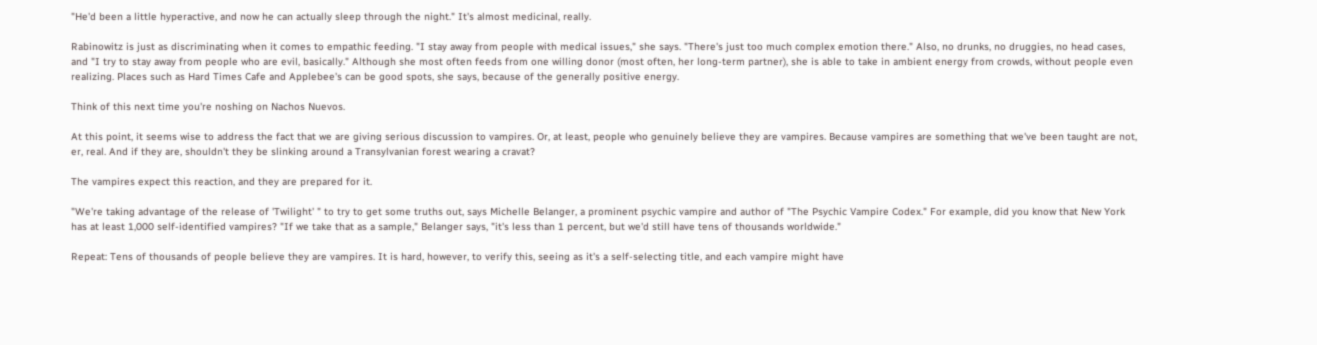"He'd been a little hyperactive, and now he can actually sleep through the night." It's almost medicinal, really.

Rabinowitz is just as discriminating when it comes to empathic feeding. "I stay away from people with medical issues," she says. "There's just too much complex emotion there." Also, no drunks, no druggies, no head cases, and "I try to stay away from people who are evil, basically." Although she most often feeds from one willing donor (most often, her long-term partner), she is able to take in ambient energy from crowds, without people even realizing. Places such as Hard Times Cafe and Applebee's can be good spots, she says, because of the generally positive energy.

Think of this next time you're noshing on Nachos Nuevos.

At this point, it seems wise to address the fact that we are giving serious discussion to vampires. Or, at least, people who genuinely believe they are vampires. Because vampires are something that we've been taught are not, er, real. And if they are, shouldn't they be slinking around a Transylvanian forest wearing a cravat?

The vampires expect this reaction, and they are prepared for it.

"We're taking advantage of the release of 'Twilight' " to try to get some truths out, says Michelle Belanger, a prominent psychic vampire and author of "The Psychic Vampire Codex." For example, did you know that New York has at least 1,000 self-identified vampires? "If we take that as a sample," Belanger says, "it's less than 1 percent, but we'd still have tens of thousands worldwide."

Repeat: Tens of thousands of people believe they are vampires. It is hard, however, to verify this, seeing as it's a self-selecting title, and each vampire might have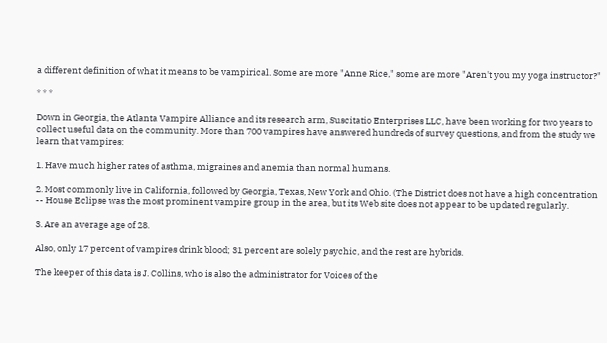a different definition of what it means to be vampirical. Some are more "Anne Rice," some are more "Aren't you my yoga instructor?"

* * *

Down in Georgia, the Atlanta Vampire Alliance and its research arm, Suscitatio Enterprises LLC, have been working for two years to collect useful data on the community. More than 700 vampires have answered hundreds of survey questions, and from the study we learn that vampires:

1. Have much higher rates of asthma, migraines and anemia than normal humans.

2. Most commonly live in California, followed by Georgia, Texas, New York and Ohio. (The District does not have a high concentration -- House Eclipse was the most prominent vampire group in the area, but its Web site does not appear to be updated regularly.

3. Are an average age of 28.

Also, only 17 percent of vampires drink blood; 31 percent are solely psychic, and the rest are hybrids.

The keeper of this data is J. Collins, who is also the administrator for Voices of the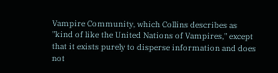Vampire Community, which Collins describes as "kind of like the United Nations of Vampires," except that it exists purely to disperse information and does not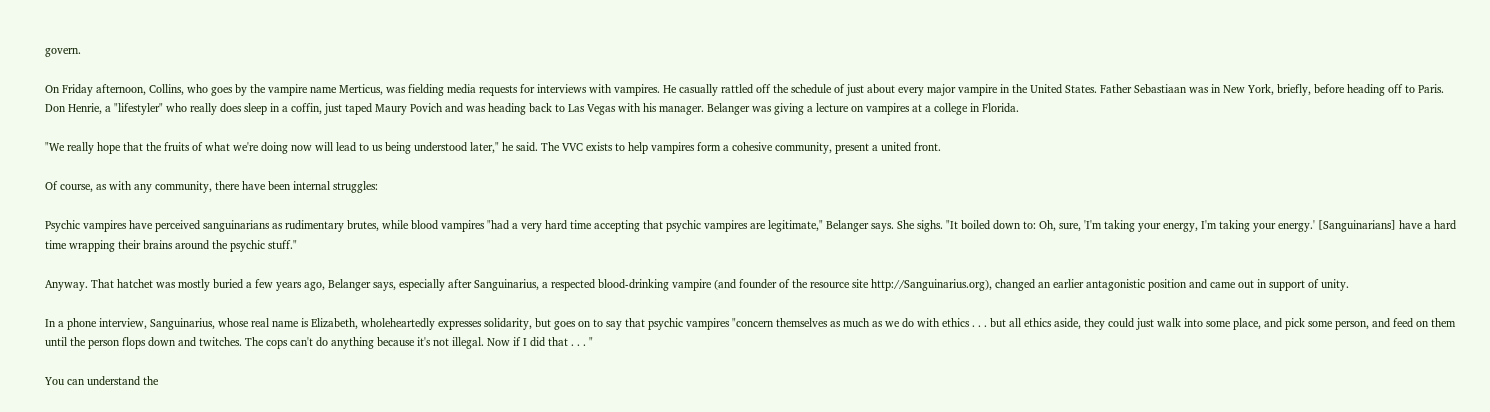govern.

On Friday afternoon, Collins, who goes by the vampire name Merticus, was fielding media requests for interviews with vampires. He casually rattled off the schedule of just about every major vampire in the United States. Father Sebastiaan was in New York, briefly, before heading off to Paris. Don Henrie, a "lifestyler" who really does sleep in a coffin, just taped Maury Povich and was heading back to Las Vegas with his manager. Belanger was giving a lecture on vampires at a college in Florida.

"We really hope that the fruits of what we're doing now will lead to us being understood later," he said. The VVC exists to help vampires form a cohesive community, present a united front.

Of course, as with any community, there have been internal struggles:

Psychic vampires have perceived sanguinarians as rudimentary brutes, while blood vampires "had a very hard time accepting that psychic vampires are legitimate," Belanger says. She sighs. "It boiled down to: Oh, sure, 'I'm taking your energy, I'm taking your energy.' [Sanguinarians] have a hard time wrapping their brains around the psychic stuff."

Anyway. That hatchet was mostly buried a few years ago, Belanger says, especially after Sanguinarius, a respected blood-drinking vampire (and founder of the resource site http://Sanguinarius.org), changed an earlier antagonistic position and came out in support of unity.

In a phone interview, Sanguinarius, whose real name is Elizabeth, wholeheartedly expresses solidarity, but goes on to say that psychic vampires "concern themselves as much as we do with ethics . . . but all ethics aside, they could just walk into some place, and pick some person, and feed on them until the person flops down and twitches. The cops can't do anything because it's not illegal. Now if I did that . . . "

You can understand the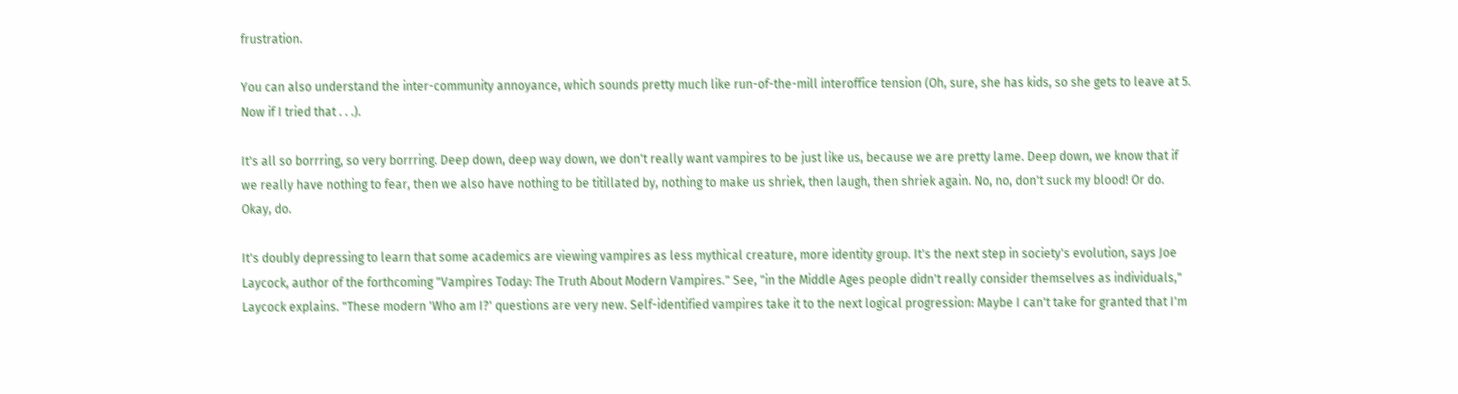frustration.

You can also understand the inter-community annoyance, which sounds pretty much like run-of-the-mill interoffice tension (Oh, sure, she has kids, so she gets to leave at 5. Now if I tried that . . .).

It's all so borrring, so very borrring. Deep down, deep way down, we don't really want vampires to be just like us, because we are pretty lame. Deep down, we know that if we really have nothing to fear, then we also have nothing to be titillated by, nothing to make us shriek, then laugh, then shriek again. No, no, don't suck my blood! Or do. Okay, do.

It's doubly depressing to learn that some academics are viewing vampires as less mythical creature, more identity group. It's the next step in society's evolution, says Joe Laycock, author of the forthcoming "Vampires Today: The Truth About Modern Vampires." See, "in the Middle Ages people didn't really consider themselves as individuals," Laycock explains. "These modern 'Who am I?' questions are very new. Self-identified vampires take it to the next logical progression: Maybe I can't take for granted that I'm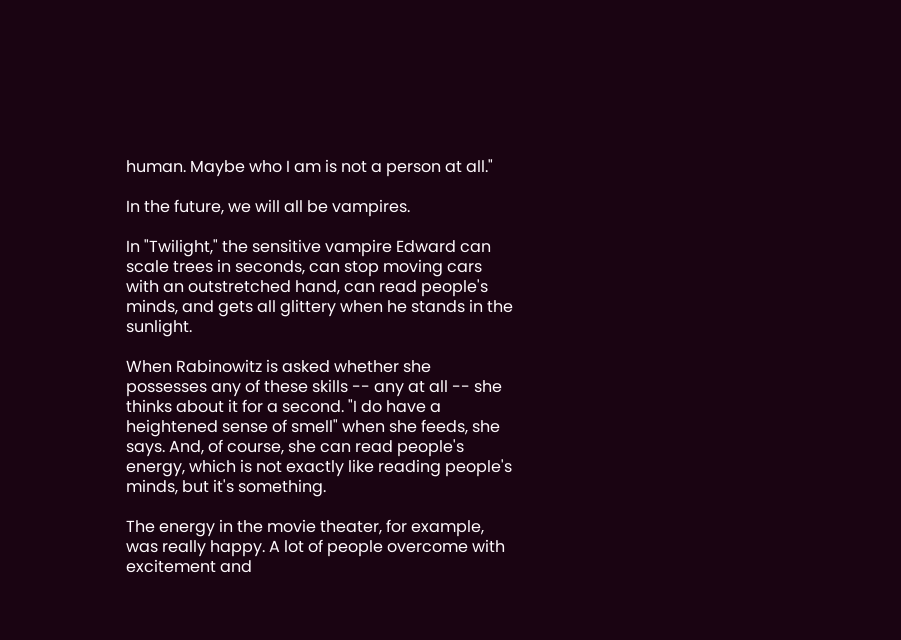human. Maybe who I am is not a person at all."

In the future, we will all be vampires.

In "Twilight," the sensitive vampire Edward can scale trees in seconds, can stop moving cars with an outstretched hand, can read people's minds, and gets all glittery when he stands in the sunlight.

When Rabinowitz is asked whether she possesses any of these skills -- any at all -- she thinks about it for a second. "I do have a heightened sense of smell" when she feeds, she says. And, of course, she can read people's energy, which is not exactly like reading people's minds, but it's something.

The energy in the movie theater, for example, was really happy. A lot of people overcome with excitement and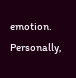emotion. Personally,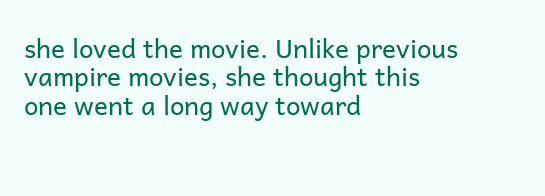she loved the movie. Unlike previous vampire movies, she thought this one went a long way toward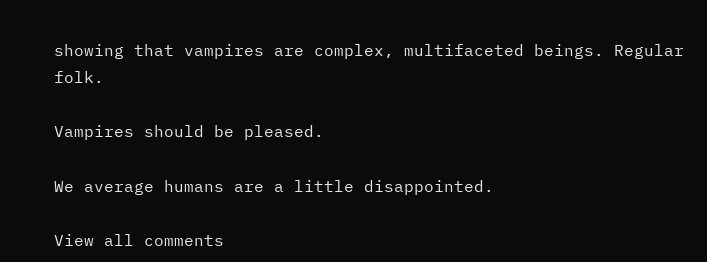showing that vampires are complex, multifaceted beings. Regular folk.

Vampires should be pleased.

We average humans are a little disappointed.

View all comments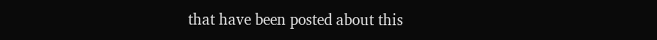that have been posted about this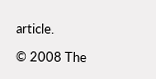article.

© 2008 The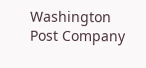Washington Post Company